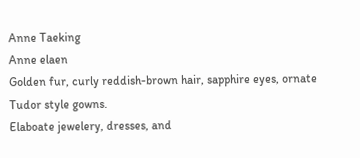Anne Taeking
Anne elaen
Golden fur, curly reddish-brown hair, sapphire eyes, ornate Tudor style gowns.
Elaboate jewelery, dresses, and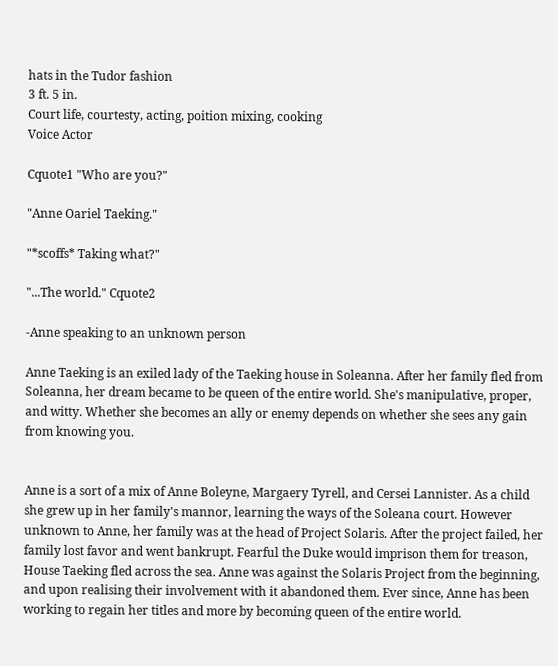hats in the Tudor fashion
3 ft. 5 in.
Court life, courtesty, acting, poition mixing, cooking
Voice Actor

Cquote1 "Who are you?"

"Anne Oariel Taeking."

"*scoffs* Taking what?"

"...The world." Cquote2

-Anne speaking to an unknown person

Anne Taeking is an exiled lady of the Taeking house in Soleanna. After her family fled from Soleanna, her dream became to be queen of the entire world. She's manipulative, proper, and witty. Whether she becomes an ally or enemy depends on whether she sees any gain from knowing you.


Anne is a sort of a mix of Anne Boleyne, Margaery Tyrell, and Cersei Lannister. As a child she grew up in her family's mannor, learning the ways of the Soleana court. However unknown to Anne, her family was at the head of Project Solaris. After the project failed, her family lost favor and went bankrupt. Fearful the Duke would imprison them for treason, House Taeking fled across the sea. Anne was against the Solaris Project from the beginning, and upon realising their involvement with it abandoned them. Ever since, Anne has been working to regain her titles and more by becoming queen of the entire world.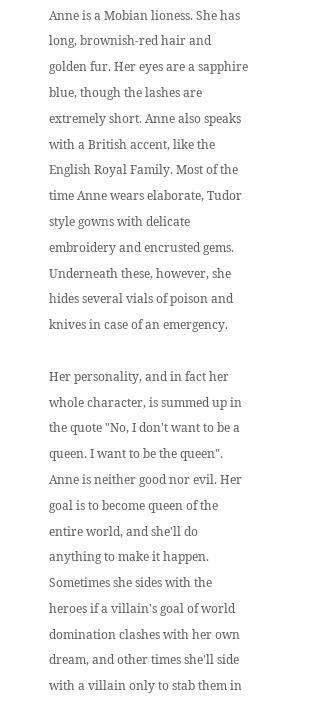Anne is a Mobian lioness. She has long, brownish-red hair and golden fur. Her eyes are a sapphire blue, though the lashes are extremely short. Anne also speaks with a British accent, like the English Royal Family. Most of the time Anne wears elaborate, Tudor style gowns with delicate embroidery and encrusted gems. Underneath these, however, she hides several vials of poison and knives in case of an emergency.

Her personality, and in fact her whole character, is summed up in the quote "No, I don't want to be a queen. I want to be the queen". Anne is neither good nor evil. Her goal is to become queen of the entire world, and she'll do anything to make it happen. Sometimes she sides with the heroes if a villain's goal of world domination clashes with her own dream, and other times she'll side with a villain only to stab them in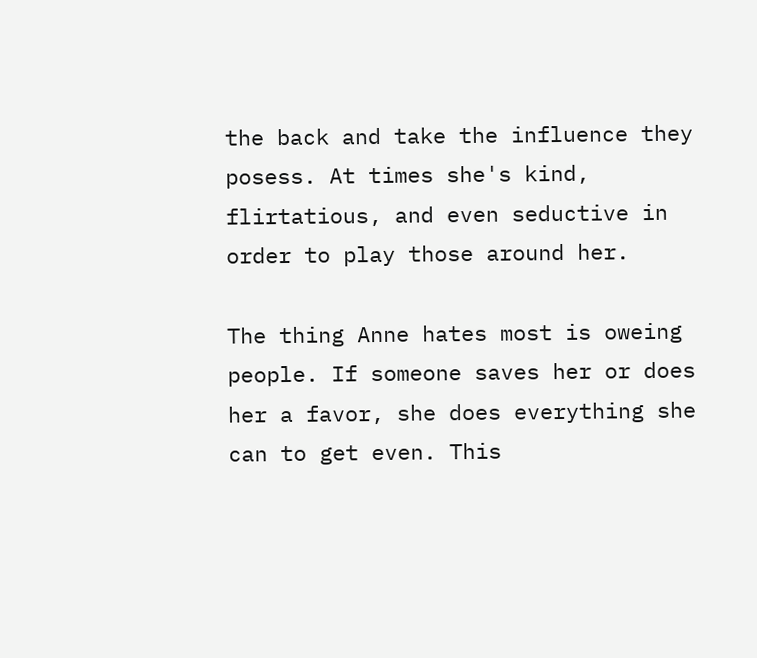the back and take the influence they posess. At times she's kind, flirtatious, and even seductive in order to play those around her.

The thing Anne hates most is oweing people. If someone saves her or does her a favor, she does everything she can to get even. This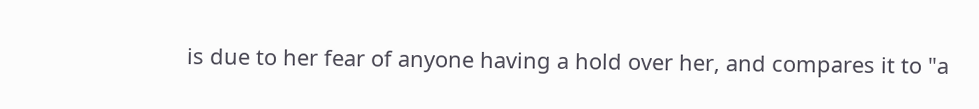is due to her fear of anyone having a hold over her, and compares it to "a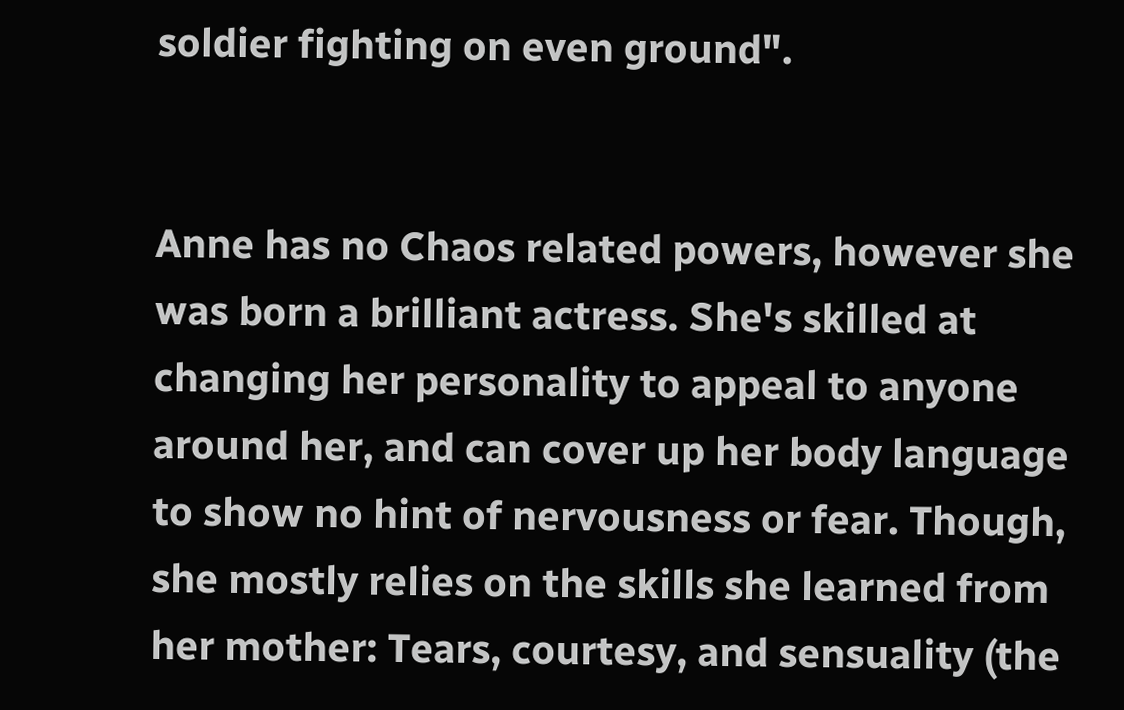soldier fighting on even ground".


Anne has no Chaos related powers, however she was born a brilliant actress. She's skilled at changing her personality to appeal to anyone around her, and can cover up her body language to show no hint of nervousness or fear. Though, she mostly relies on the skills she learned from her mother: Tears, courtesy, and sensuality (the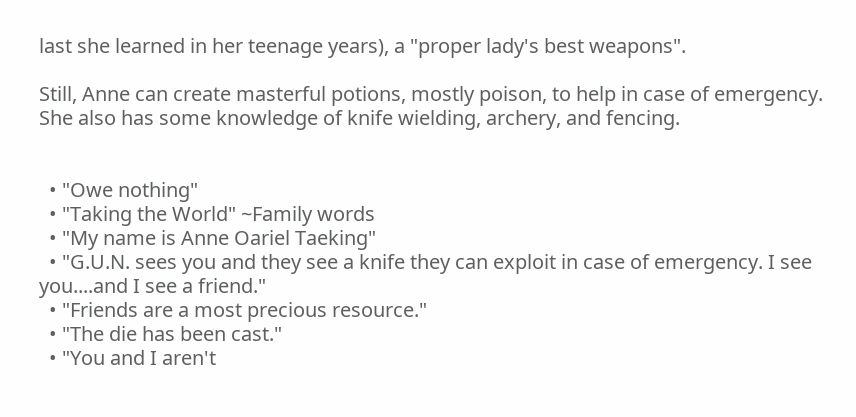last she learned in her teenage years), a "proper lady's best weapons".

Still, Anne can create masterful potions, mostly poison, to help in case of emergency. She also has some knowledge of knife wielding, archery, and fencing.


  • "Owe nothing"
  • "Taking the World" ~Family words
  • "My name is Anne Oariel Taeking"
  • "G.U.N. sees you and they see a knife they can exploit in case of emergency. I see you....and I see a friend."
  • "Friends are a most precious resource."
  • "The die has been cast."
  • "You and I aren't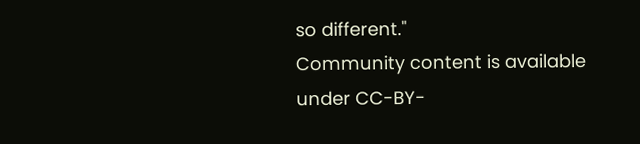so different."
Community content is available under CC-BY-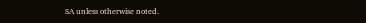SA unless otherwise noted.